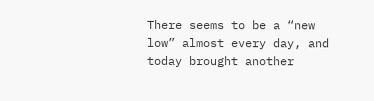There seems to be a “new low” almost every day, and today brought another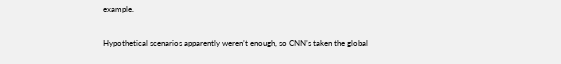example.

Hypothetical scenarios apparently weren’t enough, so CNN’s taken the global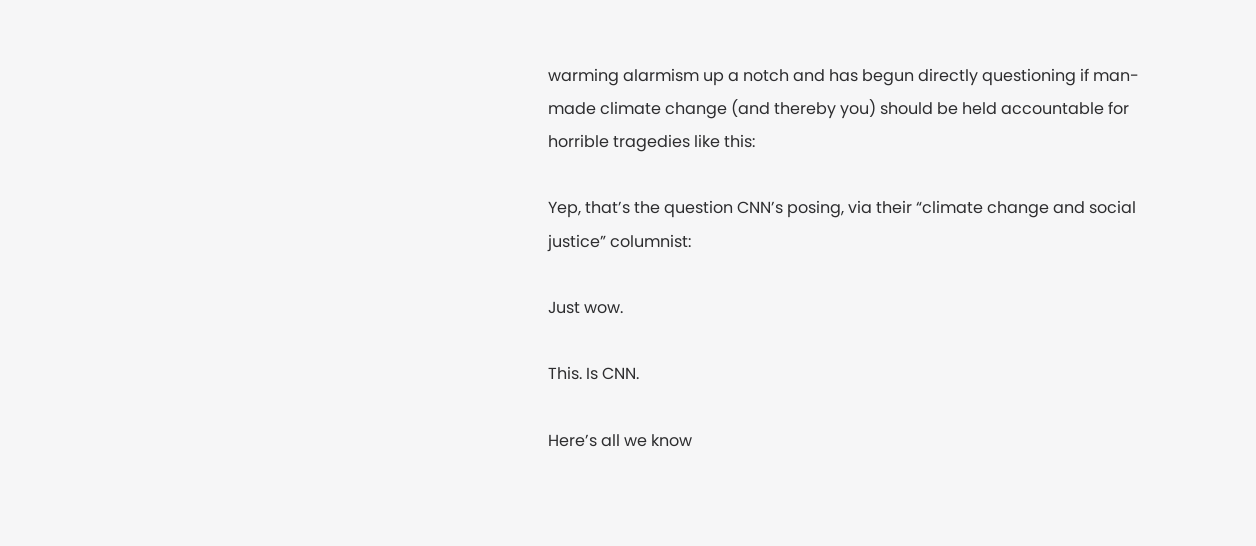warming alarmism up a notch and has begun directly questioning if man-made climate change (and thereby you) should be held accountable for horrible tragedies like this:

Yep, that’s the question CNN’s posing, via their “climate change and social justice” columnist:

Just wow.

This. Is CNN.

Here’s all we know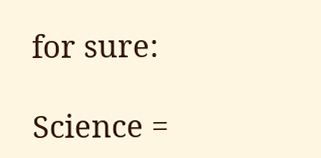for sure:

Science =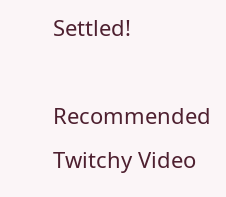Settled!

Recommended Twitchy Video